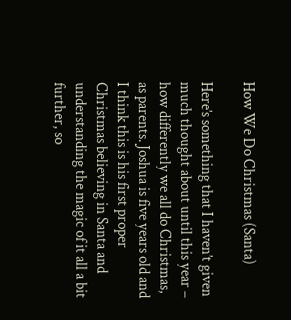How We Do Christmas (Santa)

Here’s something that I haven’t given much thought about until this year – how differently we all do Christmas, as parents. Joshua is five years old and I think this is his first proper Christmas believing in Santa and understanding the magic of it all a bit further, so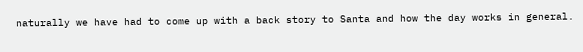naturally we have had to come up with a back story to Santa and how the day works in general.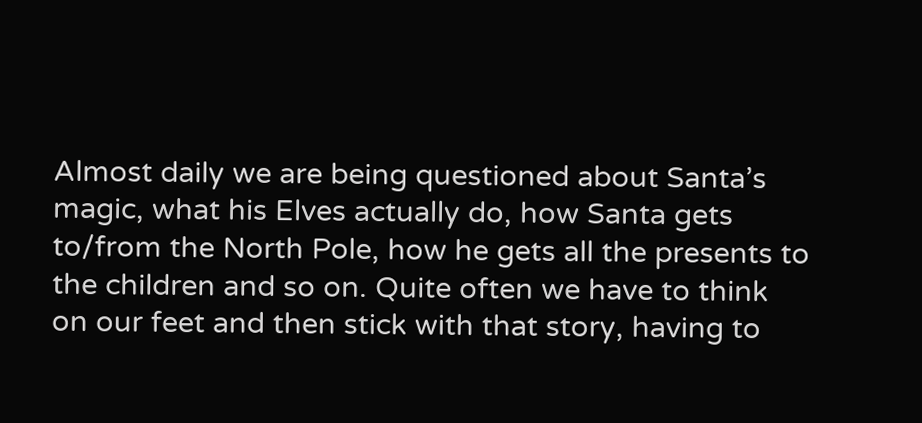Almost daily we are being questioned about Santa’s magic, what his Elves actually do, how Santa gets to/from the North Pole, how he gets all the presents to the children and so on. Quite often we have to think on our feet and then stick with that story, having to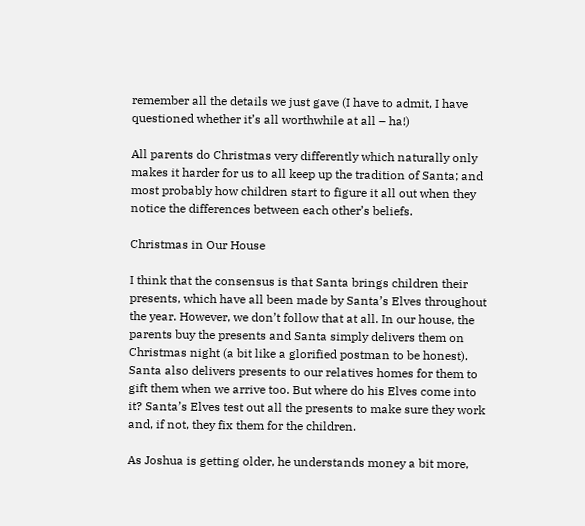remember all the details we just gave (I have to admit, I have questioned whether it’s all worthwhile at all – ha!)

All parents do Christmas very differently which naturally only makes it harder for us to all keep up the tradition of Santa; and most probably how children start to figure it all out when they notice the differences between each other’s beliefs.

Christmas in Our House

I think that the consensus is that Santa brings children their presents, which have all been made by Santa’s Elves throughout the year. However, we don’t follow that at all. In our house, the parents buy the presents and Santa simply delivers them on Christmas night (a bit like a glorified postman to be honest). Santa also delivers presents to our relatives homes for them to gift them when we arrive too. But where do his Elves come into it? Santa’s Elves test out all the presents to make sure they work and, if not, they fix them for the children.

As Joshua is getting older, he understands money a bit more,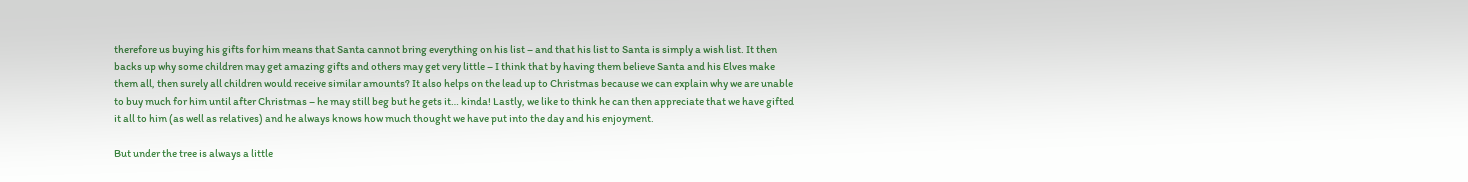therefore us buying his gifts for him means that Santa cannot bring everything on his list – and that his list to Santa is simply a wish list. It then backs up why some children may get amazing gifts and others may get very little – I think that by having them believe Santa and his Elves make them all, then surely all children would receive similar amounts? It also helps on the lead up to Christmas because we can explain why we are unable to buy much for him until after Christmas – he may still beg but he gets it… kinda! Lastly, we like to think he can then appreciate that we have gifted it all to him (as well as relatives) and he always knows how much thought we have put into the day and his enjoyment.

But under the tree is always a little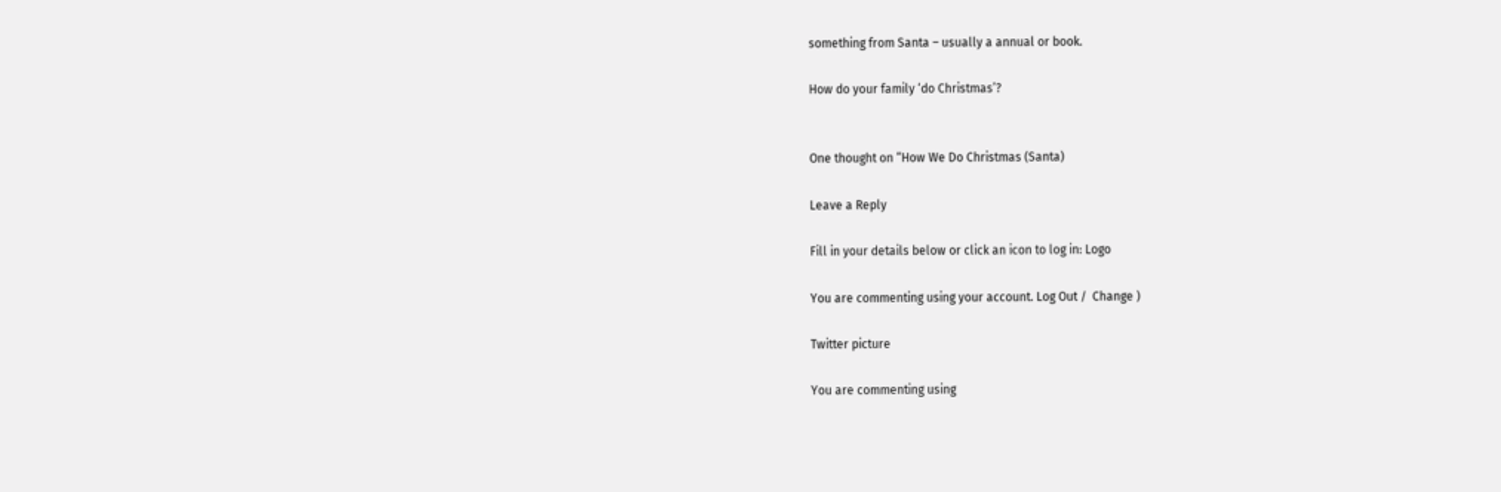something from Santa – usually a annual or book.

How do your family ‘do Christmas’?


One thought on “How We Do Christmas (Santa)

Leave a Reply

Fill in your details below or click an icon to log in: Logo

You are commenting using your account. Log Out /  Change )

Twitter picture

You are commenting using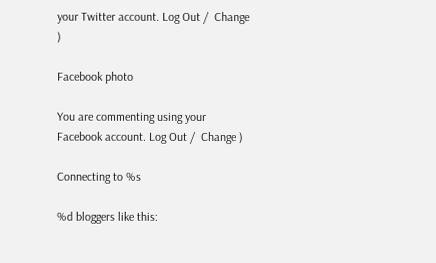your Twitter account. Log Out /  Change )

Facebook photo

You are commenting using your Facebook account. Log Out /  Change )

Connecting to %s

%d bloggers like this: